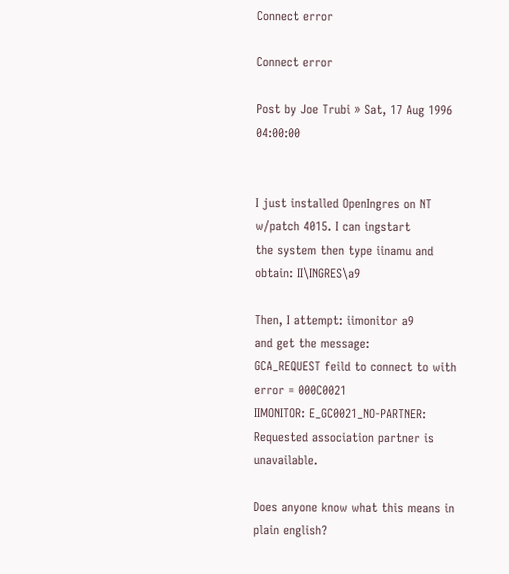Connect error

Connect error

Post by Joe Trubi » Sat, 17 Aug 1996 04:00:00


I just installed OpenIngres on NT w/patch 4015. I can ingstart
the system then type iinamu and obtain: II\INGRES\a9

Then, I attempt: iimonitor a9
and get the message:
GCA_REQUEST feild to connect to with error = 000C0021
IIMONITOR: E_GC0021_NO-PARTNER: Requested association partner is unavailable.

Does anyone know what this means in plain english?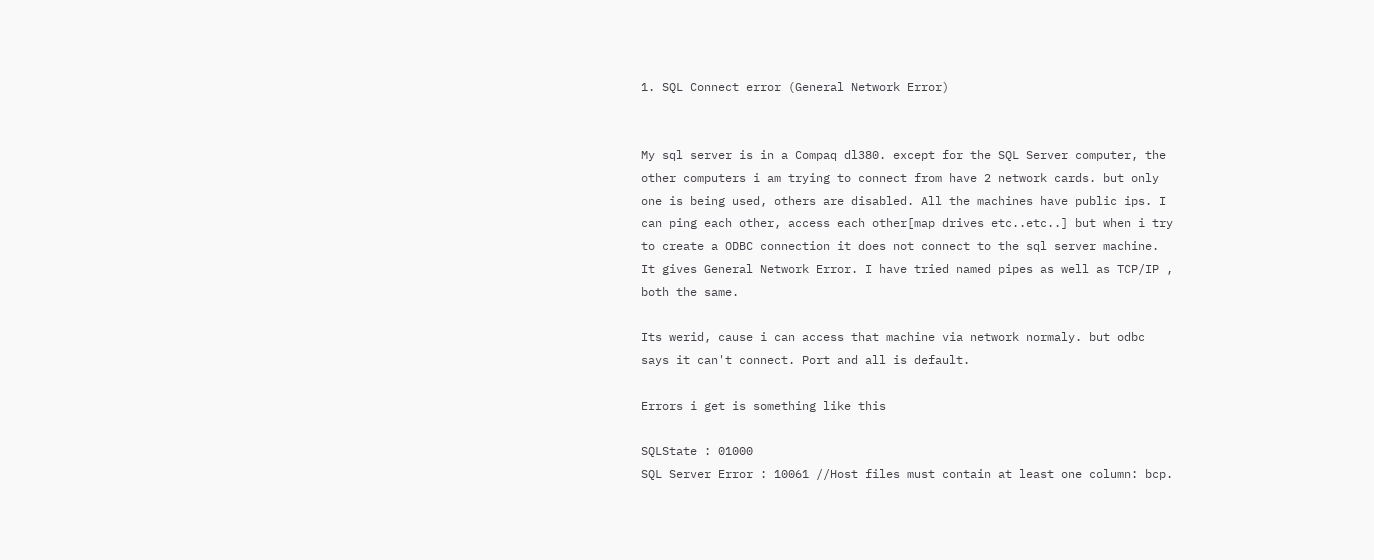1. SQL Connect error (General Network Error)


My sql server is in a Compaq dl380. except for the SQL Server computer, the
other computers i am trying to connect from have 2 network cards. but only
one is being used, others are disabled. All the machines have public ips. I
can ping each other, access each other[map drives etc..etc..] but when i try
to create a ODBC connection it does not connect to the sql server machine.
It gives General Network Error. I have tried named pipes as well as TCP/IP ,
both the same.

Its werid, cause i can access that machine via network normaly. but odbc
says it can't connect. Port and all is default.

Errors i get is something like this

SQLState : 01000
SQL Server Error : 10061 //Host files must contain at least one column: bcp.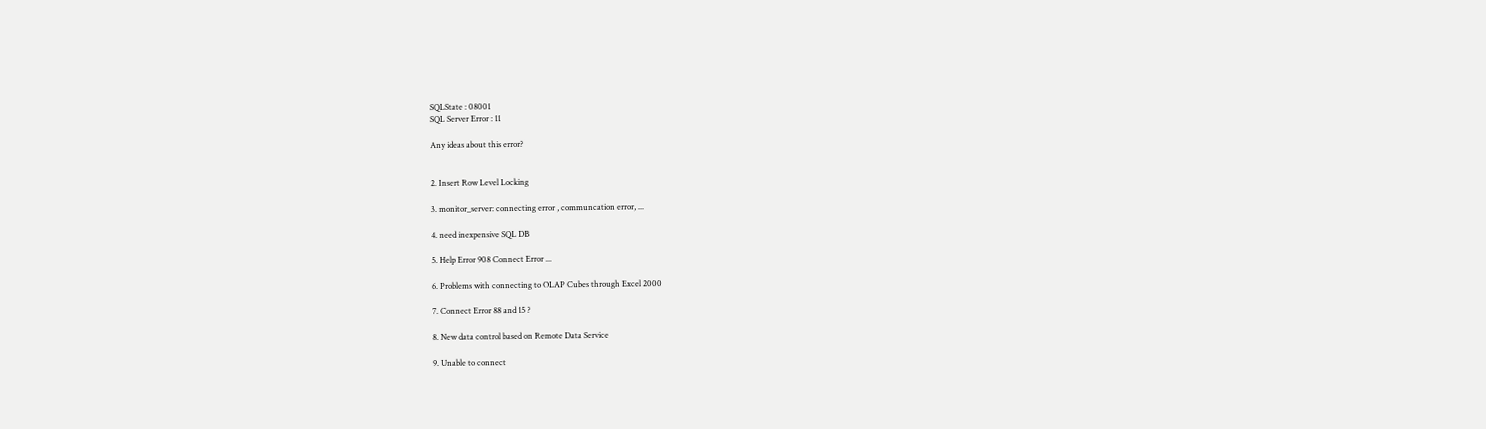SQLState : 08001
SQL Server Error : 11

Any ideas about this error?


2. Insert Row Level Locking

3. monitor_server: connecting error , communcation error, ...

4. need inexpensive SQL DB

5. Help Error 908 Connect Error ...

6. Problems with connecting to OLAP Cubes through Excel 2000

7. Connect Error 88 and 15 ?

8. New data control based on Remote Data Service

9. Unable to connect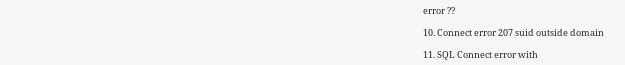error ??

10. Connect error 207 suid outside domain

11. SQL Connect error with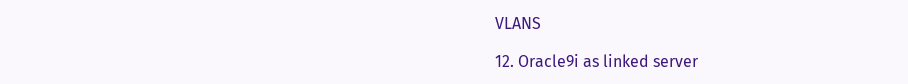VLANS

12. Oracle9i as linked server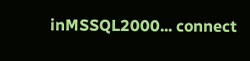inMSSQL2000... connect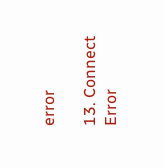error

13. Connect Error